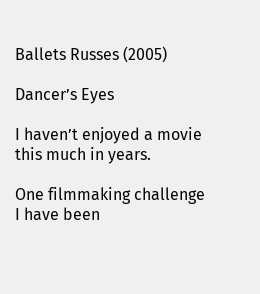Ballets Russes (2005)

Dancer’s Eyes

I haven’t enjoyed a movie this much in years.

One filmmaking challenge I have been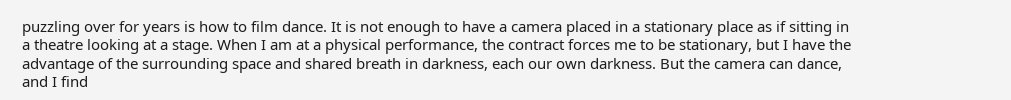puzzling over for years is how to film dance. It is not enough to have a camera placed in a stationary place as if sitting in a theatre looking at a stage. When I am at a physical performance, the contract forces me to be stationary, but I have the advantage of the surrounding space and shared breath in darkness, each our own darkness. But the camera can dance, and I find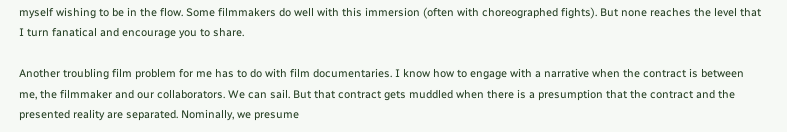myself wishing to be in the flow. Some filmmakers do well with this immersion (often with choreographed fights). But none reaches the level that I turn fanatical and encourage you to share.

Another troubling film problem for me has to do with film documentaries. I know how to engage with a narrative when the contract is between me, the filmmaker and our collaborators. We can sail. But that contract gets muddled when there is a presumption that the contract and the presented reality are separated. Nominally, we presume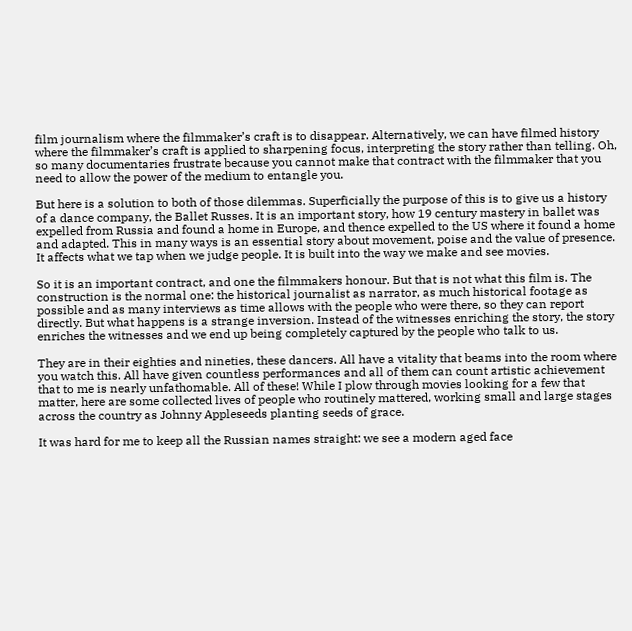film journalism where the filmmaker’s craft is to disappear. Alternatively, we can have filmed history where the filmmaker’s craft is applied to sharpening focus, interpreting the story rather than telling. Oh, so many documentaries frustrate because you cannot make that contract with the filmmaker that you need to allow the power of the medium to entangle you.

But here is a solution to both of those dilemmas. Superficially the purpose of this is to give us a history of a dance company, the Ballet Russes. It is an important story, how 19 century mastery in ballet was expelled from Russia and found a home in Europe, and thence expelled to the US where it found a home and adapted. This in many ways is an essential story about movement, poise and the value of presence. It affects what we tap when we judge people. It is built into the way we make and see movies.

So it is an important contract, and one the filmmakers honour. But that is not what this film is. The construction is the normal one: the historical journalist as narrator, as much historical footage as possible and as many interviews as time allows with the people who were there, so they can report directly. But what happens is a strange inversion. Instead of the witnesses enriching the story, the story enriches the witnesses and we end up being completely captured by the people who talk to us.

They are in their eighties and nineties, these dancers. All have a vitality that beams into the room where you watch this. All have given countless performances and all of them can count artistic achievement that to me is nearly unfathomable. All of these! While I plow through movies looking for a few that matter, here are some collected lives of people who routinely mattered, working small and large stages across the country as Johnny Appleseeds planting seeds of grace.

It was hard for me to keep all the Russian names straight: we see a modern aged face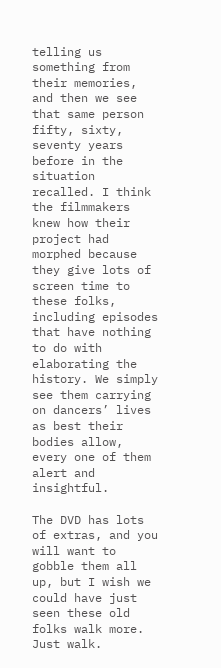telling us something from their memories, and then we see that same person fifty, sixty, seventy years before in the situation recalled. I think the filmmakers knew how their project had morphed because they give lots of screen time to these folks, including episodes that have nothing to do with elaborating the history. We simply see them carrying on dancers’ lives as best their bodies allow, every one of them alert and insightful.

The DVD has lots of extras, and you will want to gobble them all up, but I wish we could have just seen these old folks walk more. Just walk.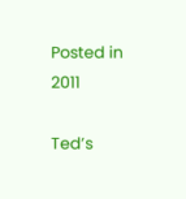Posted in 2011

Ted’s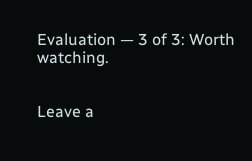Evaluation — 3 of 3: Worth watching.


Leave a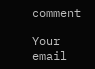comment

Your email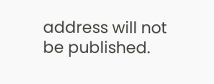address will not be published.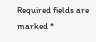Required fields are marked *